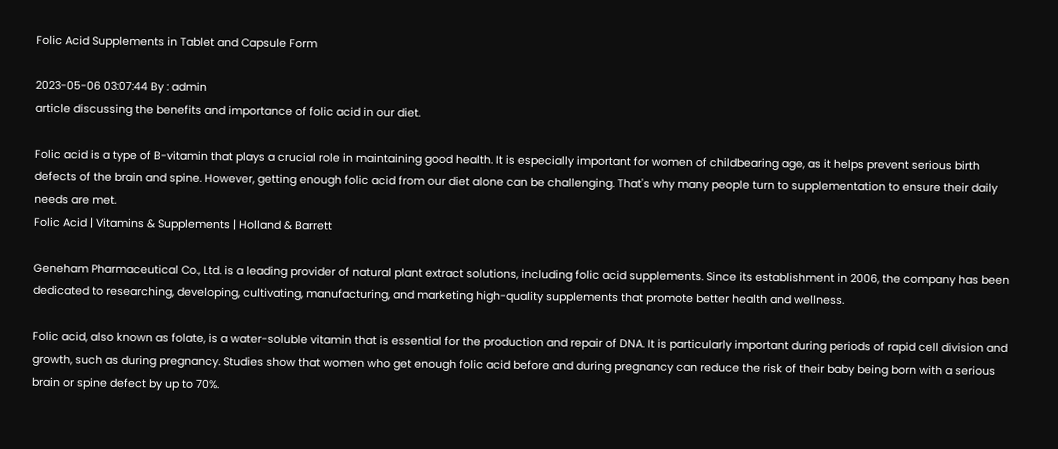Folic Acid Supplements in Tablet and Capsule Form

2023-05-06 03:07:44 By : admin
article discussing the benefits and importance of folic acid in our diet.

Folic acid is a type of B-vitamin that plays a crucial role in maintaining good health. It is especially important for women of childbearing age, as it helps prevent serious birth defects of the brain and spine. However, getting enough folic acid from our diet alone can be challenging. That's why many people turn to supplementation to ensure their daily needs are met.
Folic Acid | Vitamins & Supplements | Holland & Barrett

Geneham Pharmaceutical Co., Ltd. is a leading provider of natural plant extract solutions, including folic acid supplements. Since its establishment in 2006, the company has been dedicated to researching, developing, cultivating, manufacturing, and marketing high-quality supplements that promote better health and wellness.

Folic acid, also known as folate, is a water-soluble vitamin that is essential for the production and repair of DNA. It is particularly important during periods of rapid cell division and growth, such as during pregnancy. Studies show that women who get enough folic acid before and during pregnancy can reduce the risk of their baby being born with a serious brain or spine defect by up to 70%.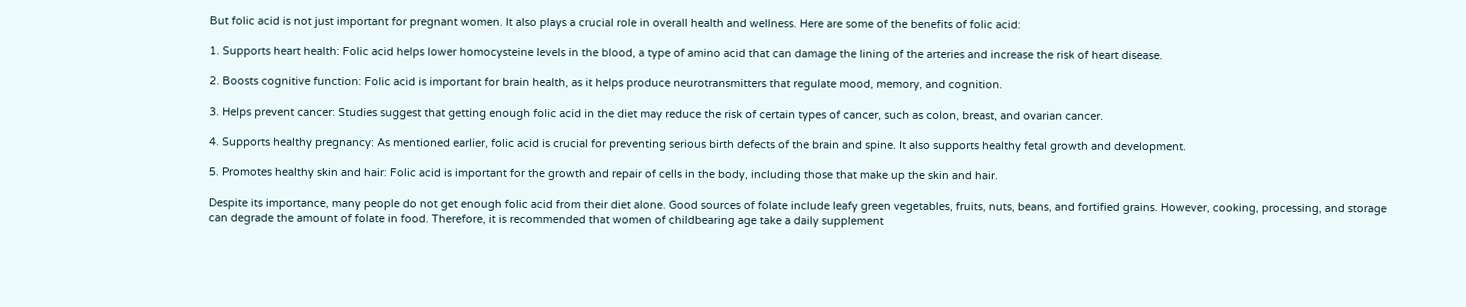But folic acid is not just important for pregnant women. It also plays a crucial role in overall health and wellness. Here are some of the benefits of folic acid:

1. Supports heart health: Folic acid helps lower homocysteine levels in the blood, a type of amino acid that can damage the lining of the arteries and increase the risk of heart disease.

2. Boosts cognitive function: Folic acid is important for brain health, as it helps produce neurotransmitters that regulate mood, memory, and cognition.

3. Helps prevent cancer: Studies suggest that getting enough folic acid in the diet may reduce the risk of certain types of cancer, such as colon, breast, and ovarian cancer.

4. Supports healthy pregnancy: As mentioned earlier, folic acid is crucial for preventing serious birth defects of the brain and spine. It also supports healthy fetal growth and development.

5. Promotes healthy skin and hair: Folic acid is important for the growth and repair of cells in the body, including those that make up the skin and hair.

Despite its importance, many people do not get enough folic acid from their diet alone. Good sources of folate include leafy green vegetables, fruits, nuts, beans, and fortified grains. However, cooking, processing, and storage can degrade the amount of folate in food. Therefore, it is recommended that women of childbearing age take a daily supplement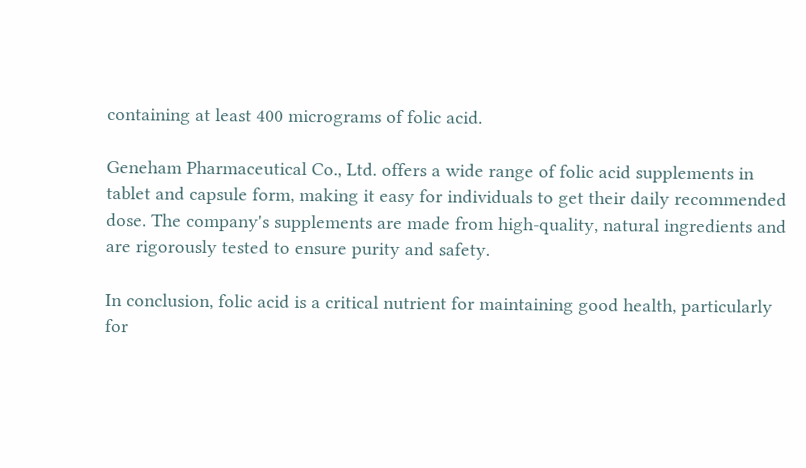containing at least 400 micrograms of folic acid.

Geneham Pharmaceutical Co., Ltd. offers a wide range of folic acid supplements in tablet and capsule form, making it easy for individuals to get their daily recommended dose. The company's supplements are made from high-quality, natural ingredients and are rigorously tested to ensure purity and safety.

In conclusion, folic acid is a critical nutrient for maintaining good health, particularly for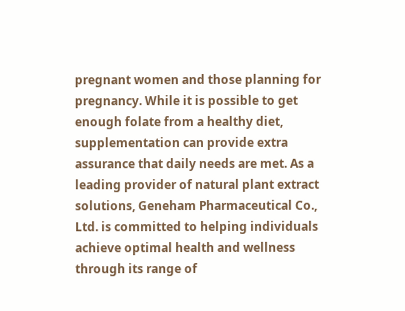pregnant women and those planning for pregnancy. While it is possible to get enough folate from a healthy diet, supplementation can provide extra assurance that daily needs are met. As a leading provider of natural plant extract solutions, Geneham Pharmaceutical Co., Ltd. is committed to helping individuals achieve optimal health and wellness through its range of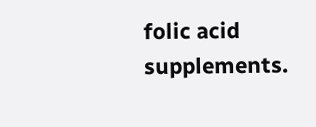folic acid supplements.